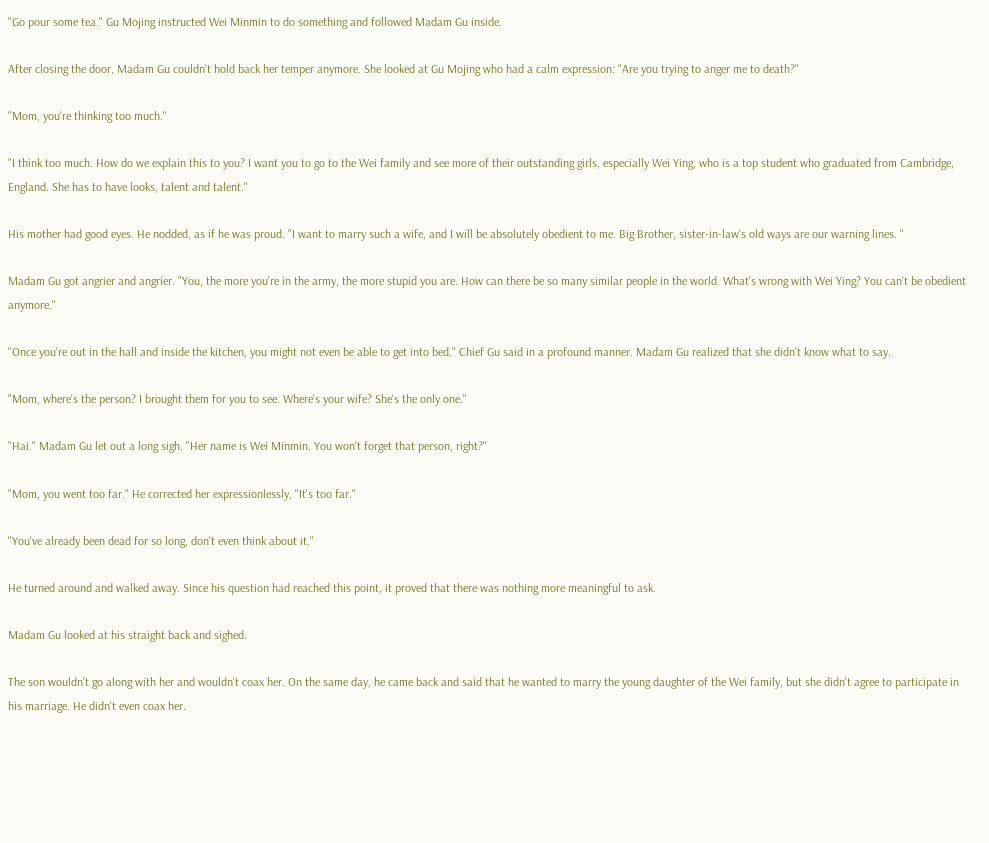"Go pour some tea." Gu Mojing instructed Wei Minmin to do something and followed Madam Gu inside.

After closing the door, Madam Gu couldn't hold back her temper anymore. She looked at Gu Mojing who had a calm expression: "Are you trying to anger me to death?"

"Mom, you're thinking too much."

"I think too much. How do we explain this to you? I want you to go to the Wei family and see more of their outstanding girls, especially Wei Ying, who is a top student who graduated from Cambridge, England. She has to have looks, talent and talent."

His mother had good eyes. He nodded, as if he was proud. "I want to marry such a wife, and I will be absolutely obedient to me. Big Brother, sister-in-law's old ways are our warning lines. "

Madam Gu got angrier and angrier. "You, the more you're in the army, the more stupid you are. How can there be so many similar people in the world. What's wrong with Wei Ying? You can't be obedient anymore."

"Once you're out in the hall and inside the kitchen, you might not even be able to get into bed." Chief Gu said in a profound manner. Madam Gu realized that she didn't know what to say.

"Mom, where's the person? I brought them for you to see. Where's your wife? She's the only one."

"Hai." Madam Gu let out a long sigh. "Her name is Wei Minmin. You won't forget that person, right?"

"Mom, you went too far." He corrected her expressionlessly, "It's too far."

"You've already been dead for so long, don't even think about it."

He turned around and walked away. Since his question had reached this point, it proved that there was nothing more meaningful to ask.

Madam Gu looked at his straight back and sighed.

The son wouldn't go along with her and wouldn't coax her. On the same day, he came back and said that he wanted to marry the young daughter of the Wei family, but she didn't agree to participate in his marriage. He didn't even coax her.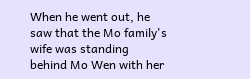When he went out, he saw that the Mo family's wife was standing behind Mo Wen with her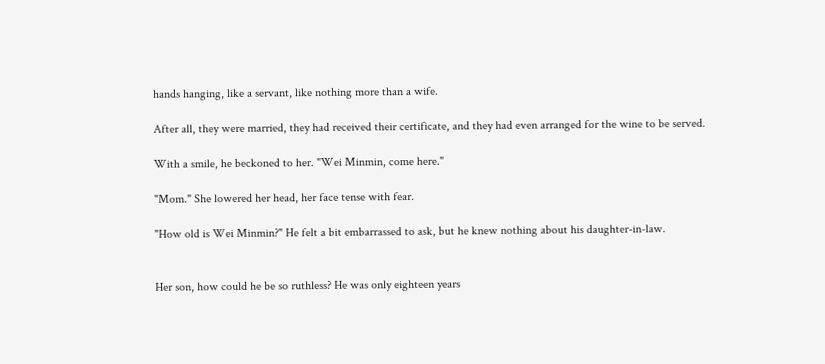hands hanging, like a servant, like nothing more than a wife.

After all, they were married, they had received their certificate, and they had even arranged for the wine to be served.

With a smile, he beckoned to her. "Wei Minmin, come here."

"Mom." She lowered her head, her face tense with fear.

"How old is Wei Minmin?" He felt a bit embarrassed to ask, but he knew nothing about his daughter-in-law.


Her son, how could he be so ruthless? He was only eighteen years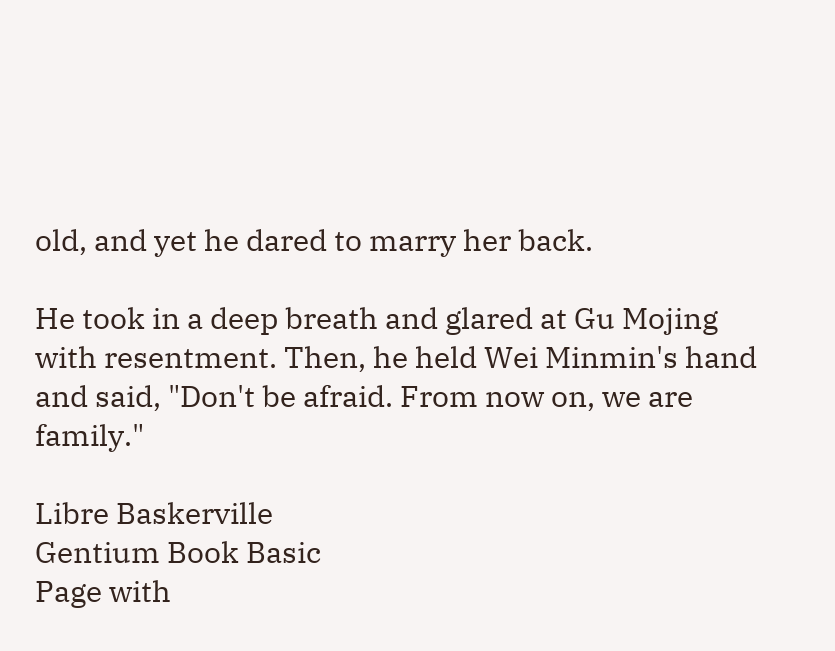old, and yet he dared to marry her back.

He took in a deep breath and glared at Gu Mojing with resentment. Then, he held Wei Minmin's hand and said, "Don't be afraid. From now on, we are family."

Libre Baskerville
Gentium Book Basic
Page with